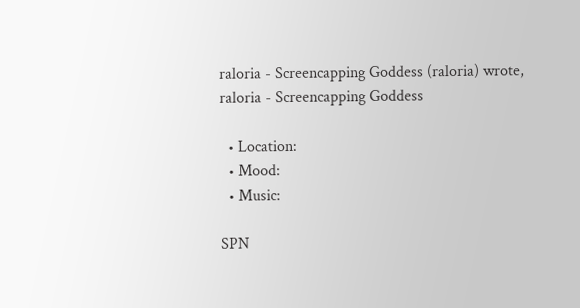raloria - Screencapping Goddess (raloria) wrote,
raloria - Screencapping Goddess

  • Location:
  • Mood:
  • Music:

SPN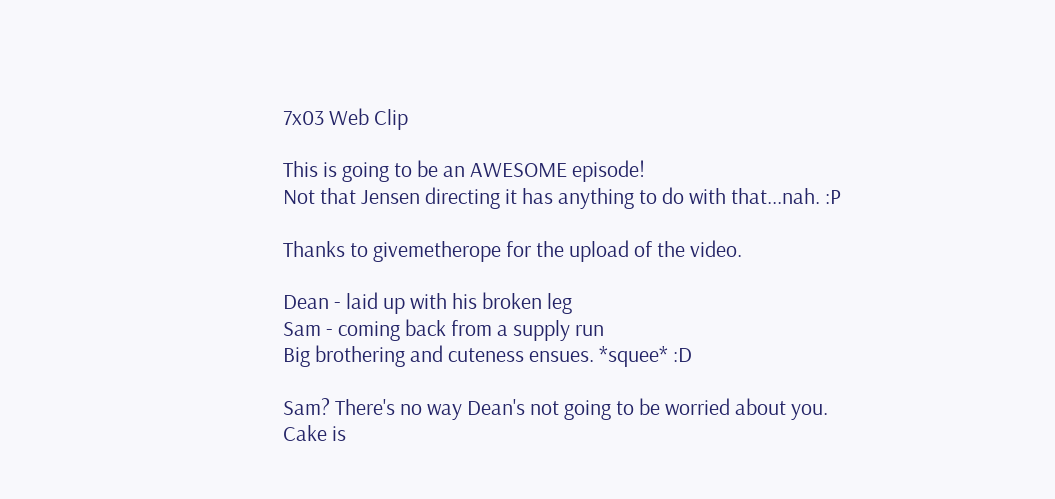7x03 Web Clip

This is going to be an AWESOME episode!
Not that Jensen directing it has anything to do with that...nah. :P

Thanks to givemetherope for the upload of the video.

Dean - laid up with his broken leg
Sam - coming back from a supply run
Big brothering and cuteness ensues. *squee* :D

Sam? There's no way Dean's not going to be worried about you.
Cake is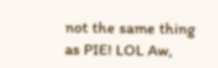not the same thing as PIE! LOL Aw,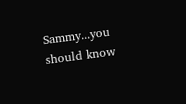Sammy...you should know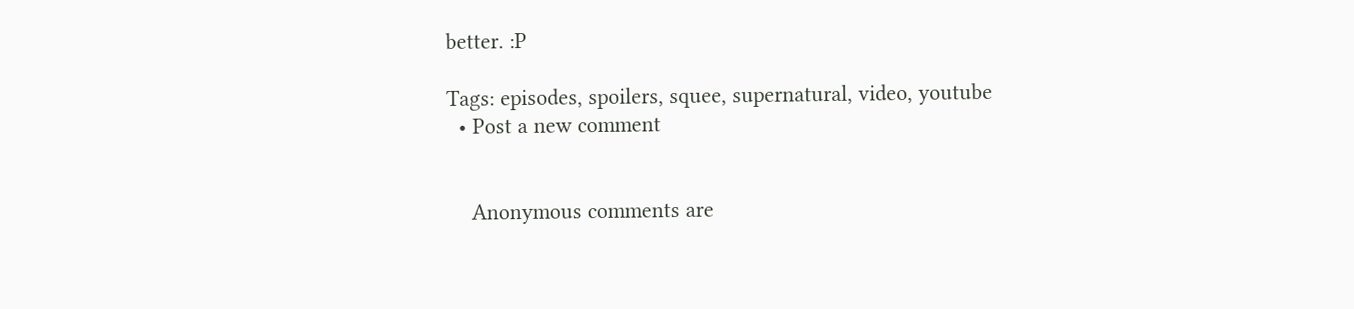better. :P

Tags: episodes, spoilers, squee, supernatural, video, youtube
  • Post a new comment


    Anonymous comments are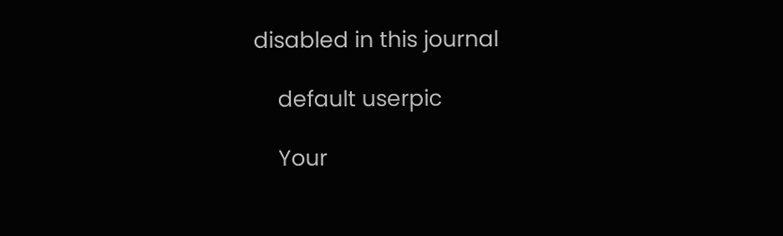disabled in this journal

    default userpic

    Your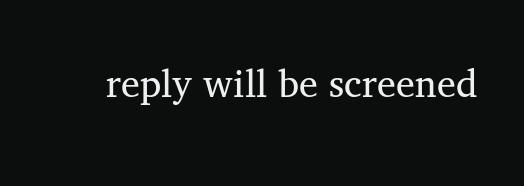reply will be screened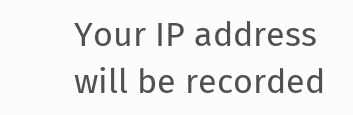Your IP address will be recorded